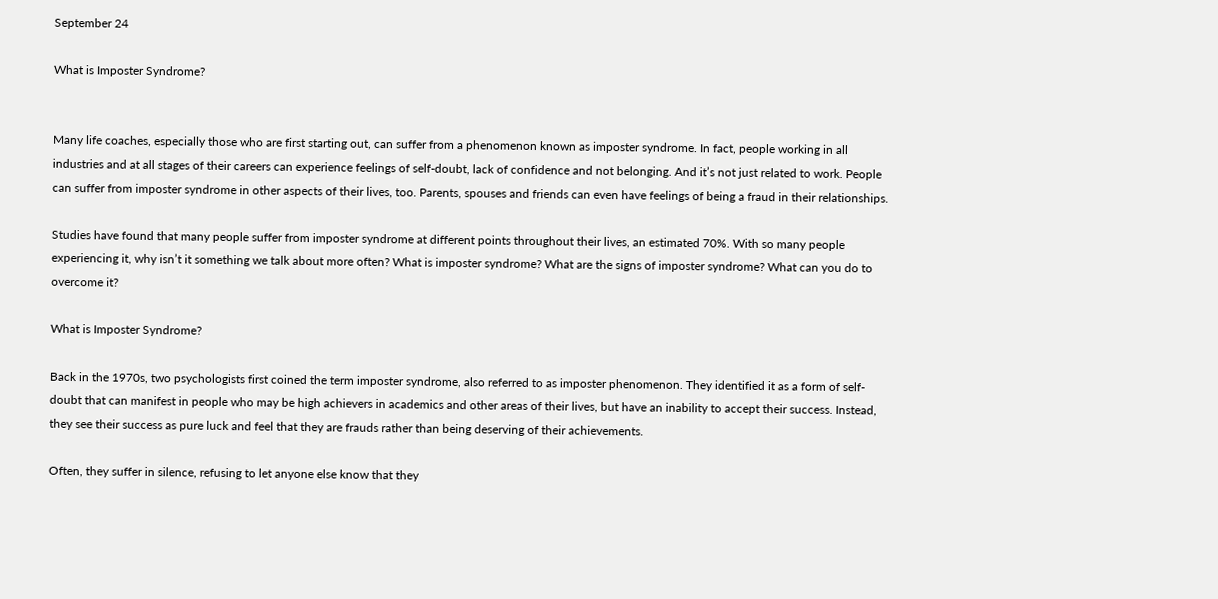September 24

What is Imposter Syndrome?


Many life coaches, especially those who are first starting out, can suffer from a phenomenon known as imposter syndrome. In fact, people working in all industries and at all stages of their careers can experience feelings of self-doubt, lack of confidence and not belonging. And it’s not just related to work. People can suffer from imposter syndrome in other aspects of their lives, too. Parents, spouses and friends can even have feelings of being a fraud in their relationships.

Studies have found that many people suffer from imposter syndrome at different points throughout their lives, an estimated 70%. With so many people experiencing it, why isn’t it something we talk about more often? What is imposter syndrome? What are the signs of imposter syndrome? What can you do to overcome it?

What is Imposter Syndrome?

Back in the 1970s, two psychologists first coined the term imposter syndrome, also referred to as imposter phenomenon. They identified it as a form of self-doubt that can manifest in people who may be high achievers in academics and other areas of their lives, but have an inability to accept their success. Instead, they see their success as pure luck and feel that they are frauds rather than being deserving of their achievements.

Often, they suffer in silence, refusing to let anyone else know that they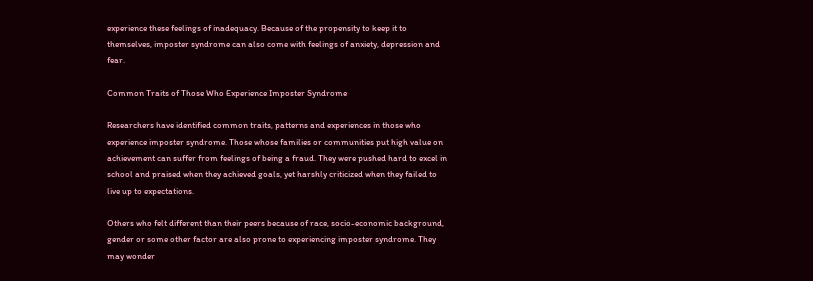experience these feelings of inadequacy. Because of the propensity to keep it to themselves, imposter syndrome can also come with feelings of anxiety, depression and fear.

Common Traits of Those Who Experience Imposter Syndrome

Researchers have identified common traits, patterns and experiences in those who experience imposter syndrome. Those whose families or communities put high value on achievement can suffer from feelings of being a fraud. They were pushed hard to excel in school and praised when they achieved goals, yet harshly criticized when they failed to live up to expectations.

Others who felt different than their peers because of race, socio-economic background, gender or some other factor are also prone to experiencing imposter syndrome. They may wonder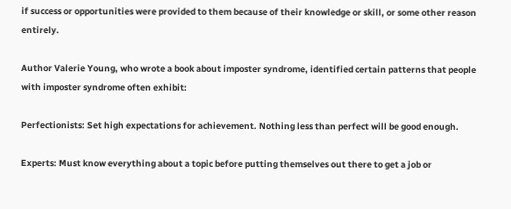if success or opportunities were provided to them because of their knowledge or skill, or some other reason entirely.

Author Valerie Young, who wrote a book about imposter syndrome, identified certain patterns that people with imposter syndrome often exhibit:

Perfectionists: Set high expectations for achievement. Nothing less than perfect will be good enough.

Experts: Must know everything about a topic before putting themselves out there to get a job or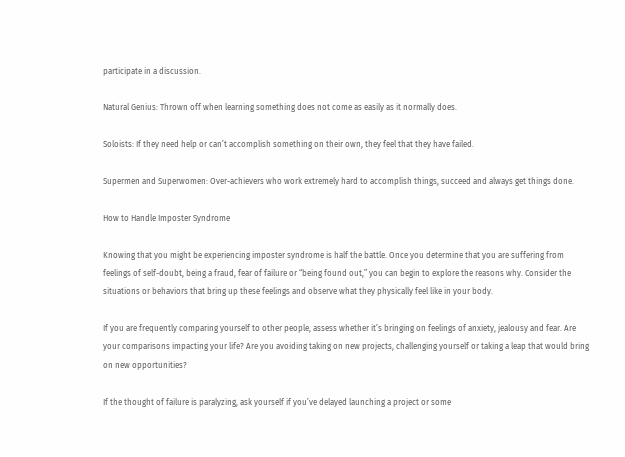participate in a discussion.

Natural Genius: Thrown off when learning something does not come as easily as it normally does.

Soloists: If they need help or can’t accomplish something on their own, they feel that they have failed.

Supermen and Superwomen: Over-achievers who work extremely hard to accomplish things, succeed and always get things done.

How to Handle Imposter Syndrome

Knowing that you might be experiencing imposter syndrome is half the battle. Once you determine that you are suffering from feelings of self-doubt, being a fraud, fear of failure or “being found out,” you can begin to explore the reasons why. Consider the situations or behaviors that bring up these feelings and observe what they physically feel like in your body.

If you are frequently comparing yourself to other people, assess whether it’s bringing on feelings of anxiety, jealousy and fear. Are your comparisons impacting your life? Are you avoiding taking on new projects, challenging yourself or taking a leap that would bring on new opportunities?

If the thought of failure is paralyzing, ask yourself if you’ve delayed launching a project or some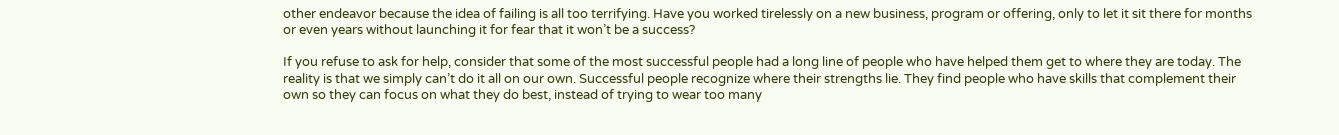other endeavor because the idea of failing is all too terrifying. Have you worked tirelessly on a new business, program or offering, only to let it sit there for months or even years without launching it for fear that it won’t be a success?

If you refuse to ask for help, consider that some of the most successful people had a long line of people who have helped them get to where they are today. The reality is that we simply can’t do it all on our own. Successful people recognize where their strengths lie. They find people who have skills that complement their own so they can focus on what they do best, instead of trying to wear too many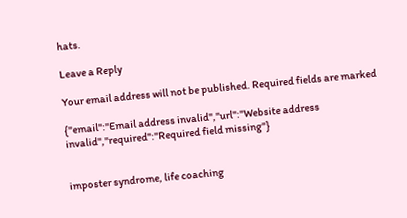hats.

Leave a Reply

Your email address will not be published. Required fields are marked

{"email":"Email address invalid","url":"Website address invalid","required":"Required field missing"}


imposter syndrome, life coaching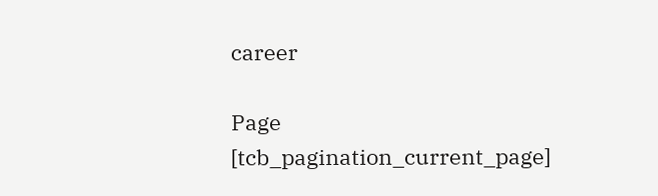career

Page [tcb_pagination_current_page]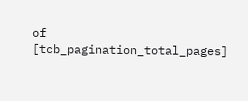of [tcb_pagination_total_pages]